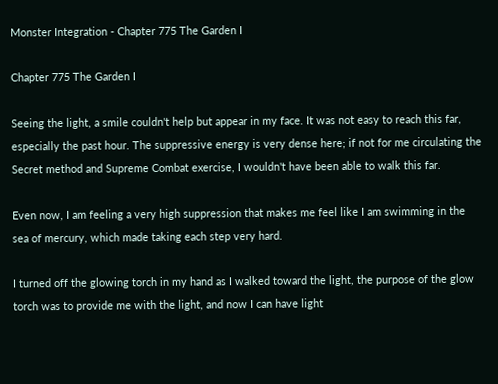Monster Integration - Chapter 775 The Garden I

Chapter 775 The Garden I

Seeing the light, a smile couldn't help but appear in my face. It was not easy to reach this far, especially the past hour. The suppressive energy is very dense here; if not for me circulating the Secret method and Supreme Combat exercise, I wouldn't have been able to walk this far.

Even now, I am feeling a very high suppression that makes me feel like I am swimming in the sea of mercury, which made taking each step very hard.

I turned off the glowing torch in my hand as I walked toward the light, the purpose of the glow torch was to provide me with the light, and now I can have light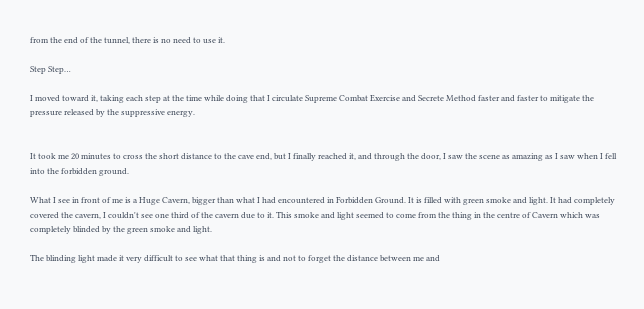from the end of the tunnel, there is no need to use it.

Step Step…

I moved toward it, taking each step at the time while doing that I circulate Supreme Combat Exercise and Secrete Method faster and faster to mitigate the pressure released by the suppressive energy.


It took me 20 minutes to cross the short distance to the cave end, but I finally reached it, and through the door, I saw the scene as amazing as I saw when I fell into the forbidden ground.

What I see in front of me is a Huge Cavern, bigger than what I had encountered in Forbidden Ground. It is filled with green smoke and light. It had completely covered the cavern, I couldn't see one third of the cavern due to it. This smoke and light seemed to come from the thing in the centre of Cavern which was completely blinded by the green smoke and light.

The blinding light made it very difficult to see what that thing is and not to forget the distance between me and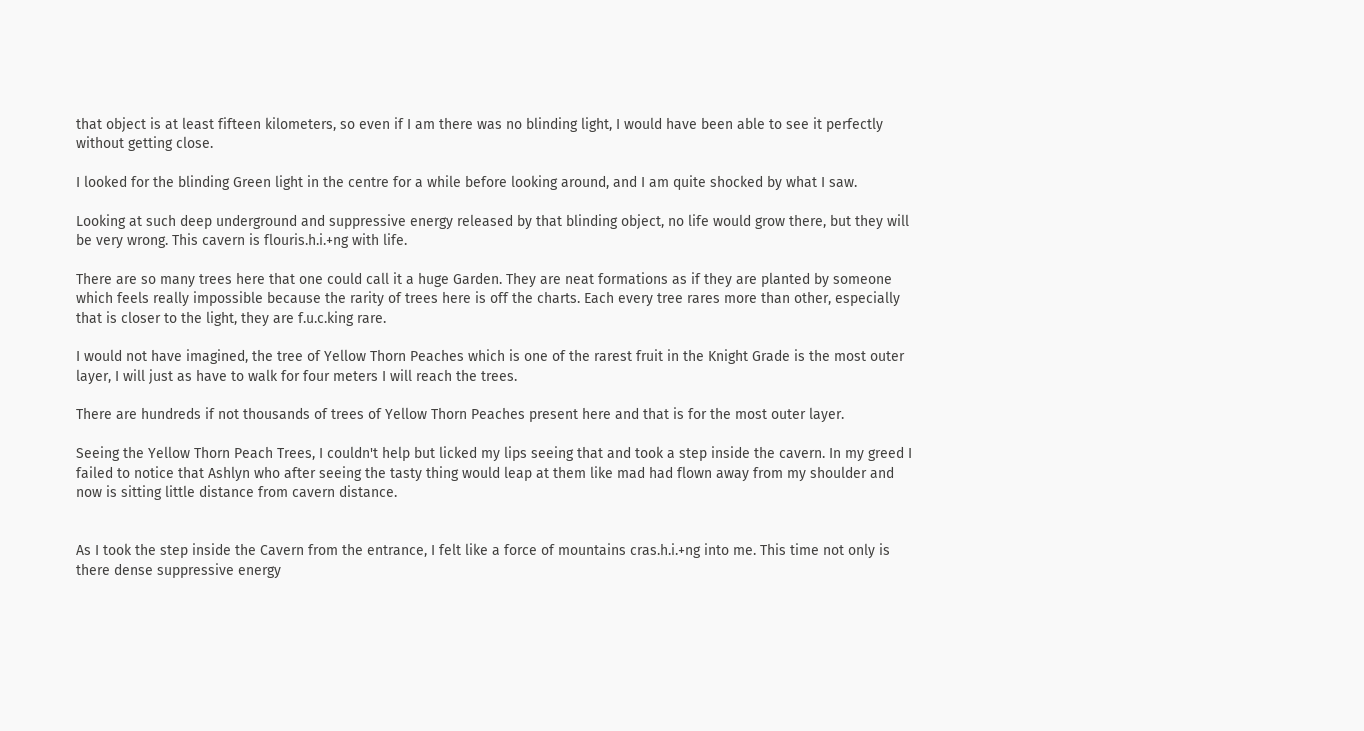that object is at least fifteen kilometers, so even if I am there was no blinding light, I would have been able to see it perfectly without getting close.

I looked for the blinding Green light in the centre for a while before looking around, and I am quite shocked by what I saw.

Looking at such deep underground and suppressive energy released by that blinding object, no life would grow there, but they will be very wrong. This cavern is flouris.h.i.+ng with life.

There are so many trees here that one could call it a huge Garden. They are neat formations as if they are planted by someone which feels really impossible because the rarity of trees here is off the charts. Each every tree rares more than other, especially that is closer to the light, they are f.u.c.king rare.

I would not have imagined, the tree of Yellow Thorn Peaches which is one of the rarest fruit in the Knight Grade is the most outer layer, I will just as have to walk for four meters I will reach the trees.

There are hundreds if not thousands of trees of Yellow Thorn Peaches present here and that is for the most outer layer.

Seeing the Yellow Thorn Peach Trees, I couldn't help but licked my lips seeing that and took a step inside the cavern. In my greed I failed to notice that Ashlyn who after seeing the tasty thing would leap at them like mad had flown away from my shoulder and now is sitting little distance from cavern distance.


As I took the step inside the Cavern from the entrance, I felt like a force of mountains cras.h.i.+ng into me. This time not only is there dense suppressive energy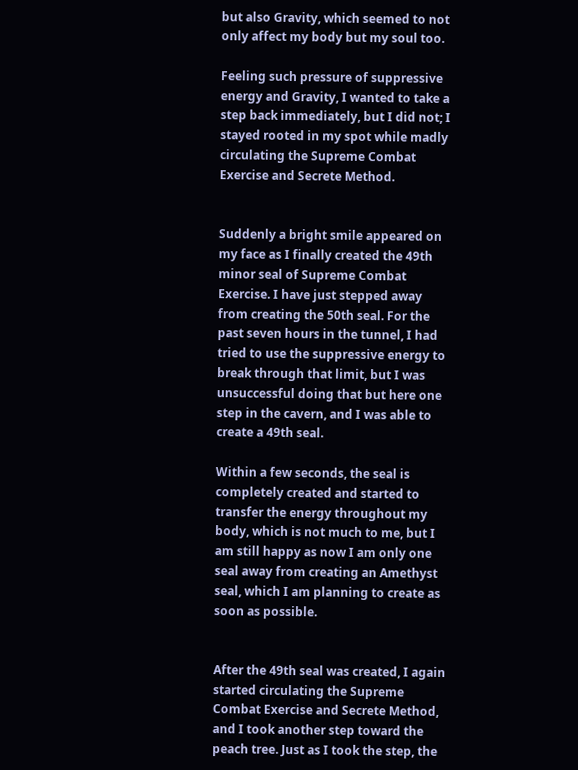but also Gravity, which seemed to not only affect my body but my soul too.

Feeling such pressure of suppressive energy and Gravity, I wanted to take a step back immediately, but I did not; I stayed rooted in my spot while madly circulating the Supreme Combat Exercise and Secrete Method.


Suddenly a bright smile appeared on my face as I finally created the 49th minor seal of Supreme Combat Exercise. I have just stepped away from creating the 50th seal. For the past seven hours in the tunnel, I had tried to use the suppressive energy to break through that limit, but I was unsuccessful doing that but here one step in the cavern, and I was able to create a 49th seal.

Within a few seconds, the seal is completely created and started to transfer the energy throughout my body, which is not much to me, but I am still happy as now I am only one seal away from creating an Amethyst seal, which I am planning to create as soon as possible.


After the 49th seal was created, I again started circulating the Supreme Combat Exercise and Secrete Method, and I took another step toward the peach tree. Just as I took the step, the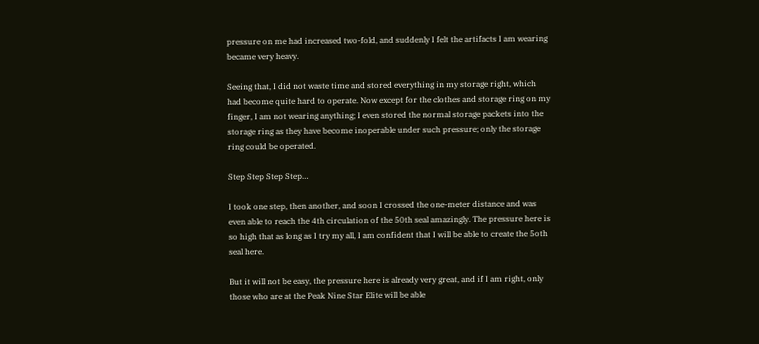pressure on me had increased two-fold, and suddenly I felt the artifacts I am wearing became very heavy.

Seeing that, I did not waste time and stored everything in my storage right, which had become quite hard to operate. Now except for the clothes and storage ring on my finger, I am not wearing anything; I even stored the normal storage packets into the storage ring as they have become inoperable under such pressure; only the storage ring could be operated.

Step Step Step Step…

I took one step, then another, and soon I crossed the one-meter distance and was even able to reach the 4th circulation of the 50th seal amazingly. The pressure here is so high that as long as I try my all, I am confident that I will be able to create the 5oth seal here.

But it will not be easy, the pressure here is already very great, and if I am right, only those who are at the Peak Nine Star Elite will be able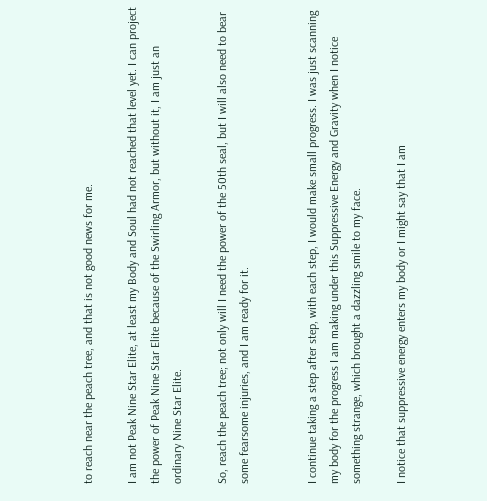to reach near the peach tree, and that is not good news for me.

I am not Peak Nine Star Elite, at least my Body and Soul had not reached that level yet. I can project the power of Peak Nine Star Elite because of the Swirling Armor, but without it, I am just an ordinary Nine Star Elite.

So, reach the peach tree; not only will I need the power of the 50th seal, but I will also need to bear some fearsome injuries, and I am ready for it.


I continue taking a step after step, with each step, I would make small progress. I was just scanning my body for the progress I am making under this Suppressive Energy and Gravity when I notice something strange, which brought a dazzling smile to my face.

I notice that suppressive energy enters my body or I might say that I am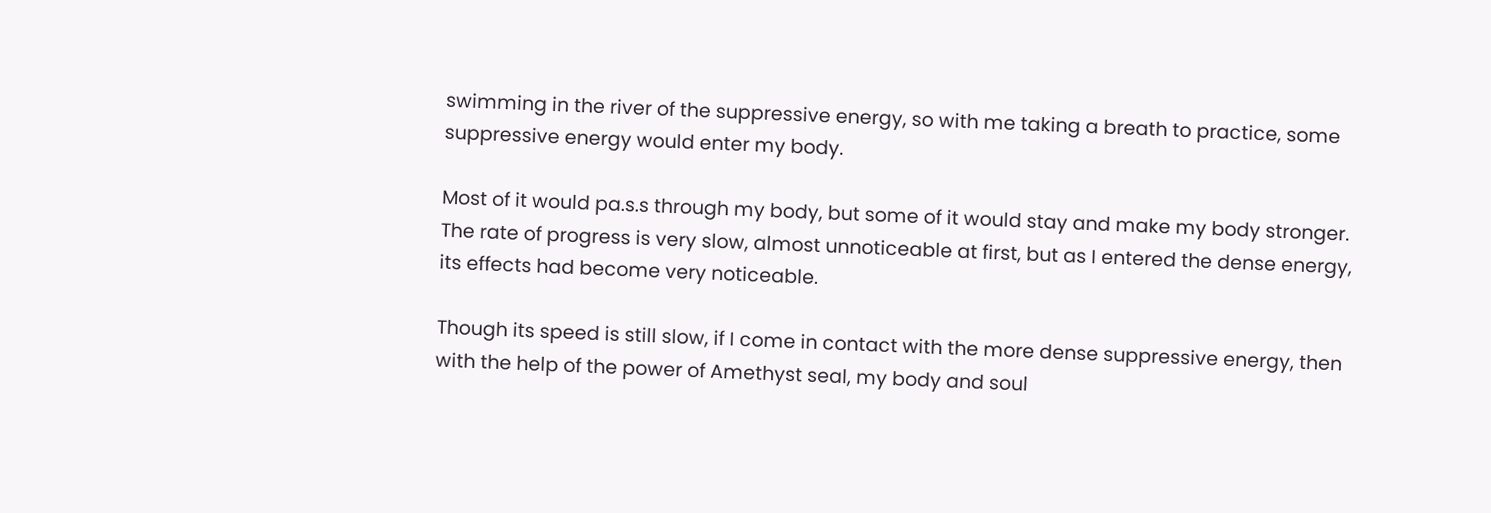swimming in the river of the suppressive energy, so with me taking a breath to practice, some suppressive energy would enter my body.

Most of it would pa.s.s through my body, but some of it would stay and make my body stronger. The rate of progress is very slow, almost unnoticeable at first, but as I entered the dense energy, its effects had become very noticeable.

Though its speed is still slow, if I come in contact with the more dense suppressive energy, then with the help of the power of Amethyst seal, my body and soul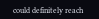could definitely reach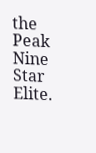the Peak Nine Star Elite.